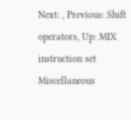Next: , Previous: Shift operators, Up: MIX instruction set Miscellaneous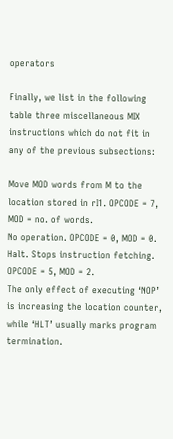operators

Finally, we list in the following table three miscellaneous MIX instructions which do not fit in any of the previous subsections:

Move MOD words from M to the location stored in rI1. OPCODE = 7, MOD = no. of words.
No operation. OPCODE = 0, MOD = 0.
Halt. Stops instruction fetching. OPCODE = 5, MOD = 2.
The only effect of executing ‘NOP’ is increasing the location counter, while ‘HLT’ usually marks program termination.